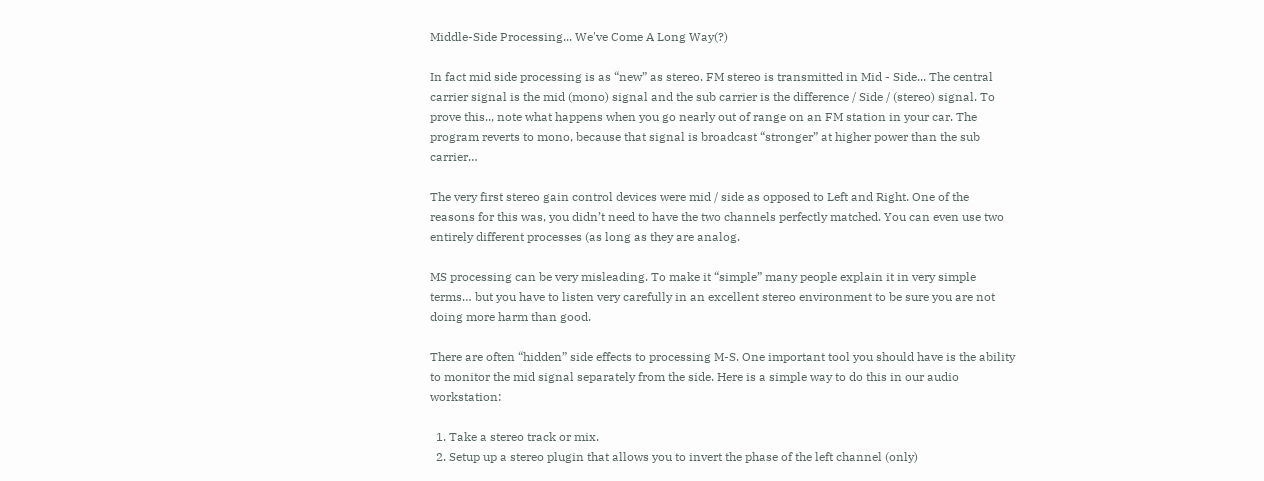Middle-Side Processing... We've Come A Long Way(?)

In fact mid side processing is as “new” as stereo. FM stereo is transmitted in Mid - Side... The central carrier signal is the mid (mono) signal and the sub carrier is the difference / Side / (stereo) signal. To prove this.., note what happens when you go nearly out of range on an FM station in your car. The program reverts to mono, because that signal is broadcast “stronger” at higher power than the sub carrier…

The very first stereo gain control devices were mid / side as opposed to Left and Right. One of the reasons for this was, you didn’t need to have the two channels perfectly matched. You can even use two entirely different processes (as long as they are analog.

MS processing can be very misleading. To make it “simple” many people explain it in very simple terms… but you have to listen very carefully in an excellent stereo environment to be sure you are not doing more harm than good.

There are often “hidden” side effects to processing M-S. One important tool you should have is the ability to monitor the mid signal separately from the side. Here is a simple way to do this in our audio workstation:

  1. Take a stereo track or mix.
  2. Setup up a stereo plugin that allows you to invert the phase of the left channel (only)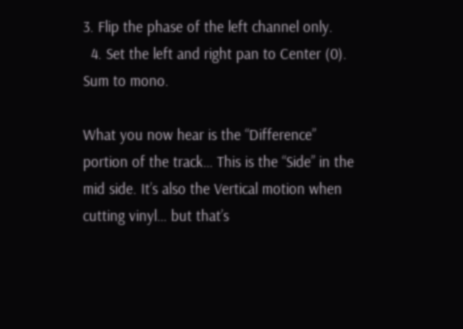3. Flip the phase of the left channel only.
  4. Set the left and right pan to Center (0). Sum to mono.

What you now hear is the “Difference” portion of the track… This is the “Side” in the mid side. It’s also the Vertical motion when cutting vinyl… but that’s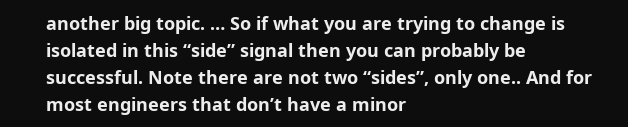another big topic. … So if what you are trying to change is isolated in this “side” signal then you can probably be successful. Note there are not two “sides”, only one.. And for most engineers that don’t have a minor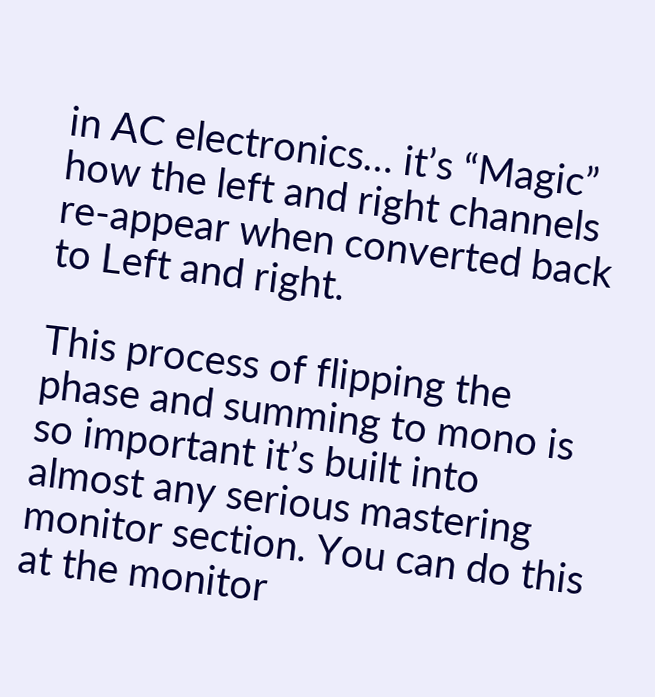in AC electronics… it’s “Magic” how the left and right channels re-appear when converted back to Left and right.

This process of flipping the phase and summing to mono is so important it’s built into almost any serious mastering monitor section. You can do this at the monitor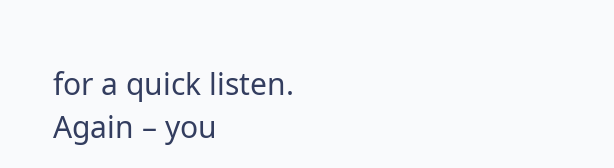for a quick listen. Again – you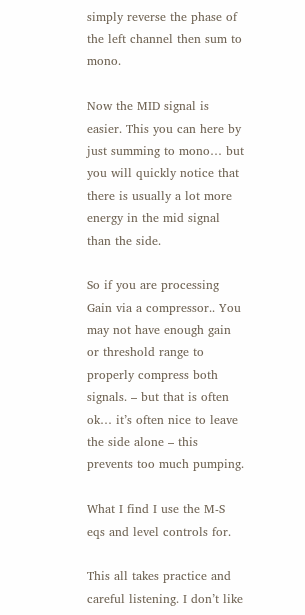simply reverse the phase of the left channel then sum to mono.

Now the MID signal is easier. This you can here by just summing to mono… but you will quickly notice that there is usually a lot more energy in the mid signal than the side.

So if you are processing Gain via a compressor.. You may not have enough gain or threshold range to properly compress both signals. – but that is often ok… it’s often nice to leave the side alone – this prevents too much pumping.

What I find I use the M-S eqs and level controls for.

This all takes practice and careful listening. I don’t like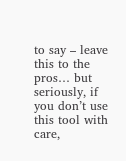to say – leave this to the pros… but seriously, if you don’t use this tool with care,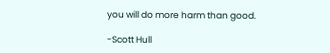you will do more harm than good.

-Scott Hull